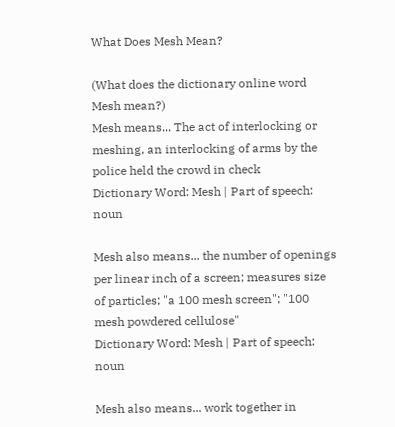What Does Mesh Mean?

(What does the dictionary online word Mesh mean?)
Mesh means... The act of interlocking or meshing, an interlocking of arms by the police held the crowd in check
Dictionary Word: Mesh | Part of speech: noun

Mesh also means... the number of openings per linear inch of a screen; measures size of particles; "a 100 mesh screen"; "100 mesh powdered cellulose"
Dictionary Word: Mesh | Part of speech: noun

Mesh also means... work together in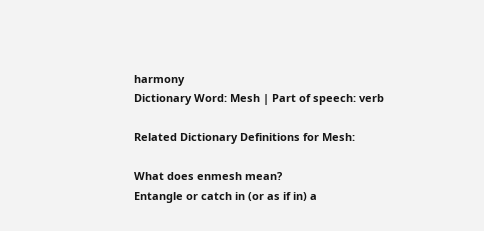harmony
Dictionary Word: Mesh | Part of speech: verb

Related Dictionary Definitions for Mesh:

What does enmesh mean?
Entangle or catch in (or as if in) a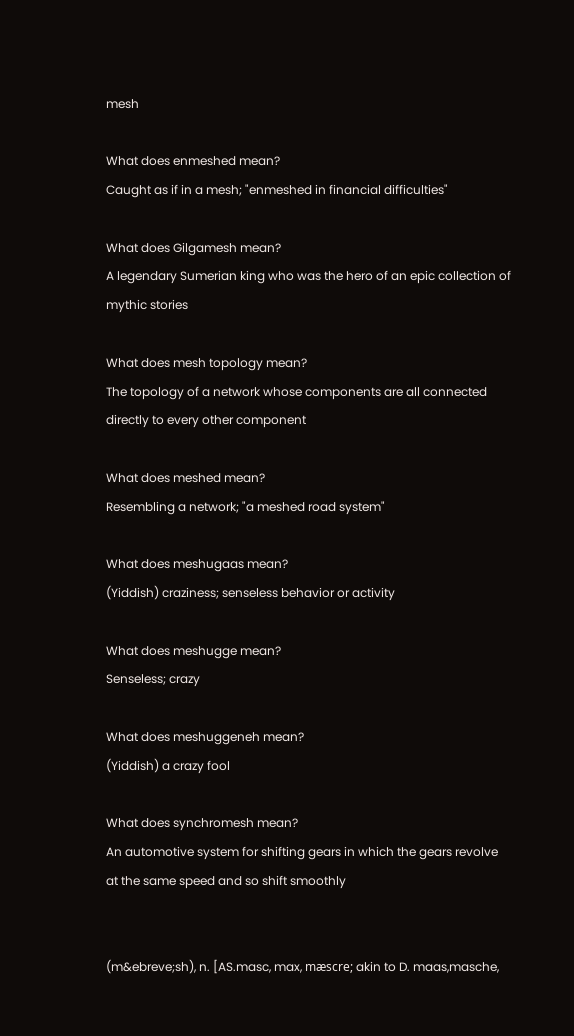mesh

What does enmeshed mean?
Caught as if in a mesh; "enmeshed in financial difficulties"

What does Gilgamesh mean?
A legendary Sumerian king who was the hero of an epic collection of mythic stories

What does mesh topology mean?
The topology of a network whose components are all connected directly to every other component

What does meshed mean?
Resembling a network; "a meshed road system"

What does meshugaas mean?
(Yiddish) craziness; senseless behavior or activity

What does meshugge mean?
Senseless; crazy

What does meshuggeneh mean?
(Yiddish) a crazy fool

What does synchromesh mean?
An automotive system for shifting gears in which the gears revolve at the same speed and so shift smoothly


(m&ebreve;sh), n. [AS.masc, max, mæscre; akin to D. maas,masche,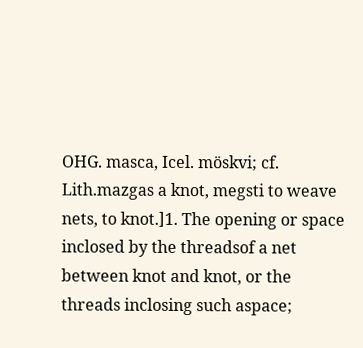OHG. masca, Icel. möskvi; cf. Lith.mazgas a knot, megsti to weave nets, to knot.]1. The opening or space inclosed by the threadsof a net between knot and knot, or the threads inclosing such aspace;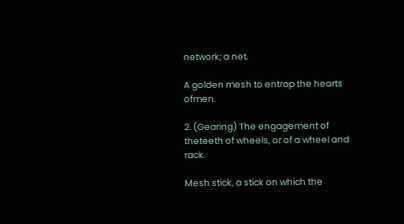network; a net.

A golden mesh to entrap the hearts ofmen.

2. (Gearing) The engagement of theteeth of wheels, or of a wheel and rack.

Mesh stick, a stick on which the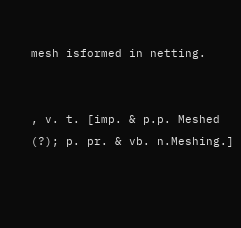mesh isformed in netting.


, v. t. [imp. & p.p. Meshed (?); p. pr. & vb. n.Meshing.]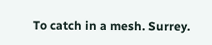To catch in a mesh. Surrey.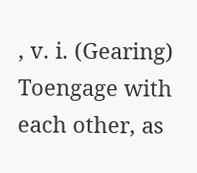, v. i. (Gearing) Toengage with each other, as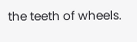the teeth of wheels.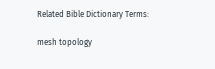Related Bible Dictionary Terms:

mesh topology